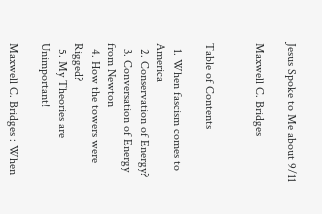Jesus Spoke to Me about 9/11

Maxwell C. Bridges


Table of Contents

  1. When fascism comes to America
  2. Conservation of Energy?
  3. Conversation of Energy from Newton
  4. How the towers were Rigged?
  5. My Theories are Unimportant!

Maxwell C. Bridges : When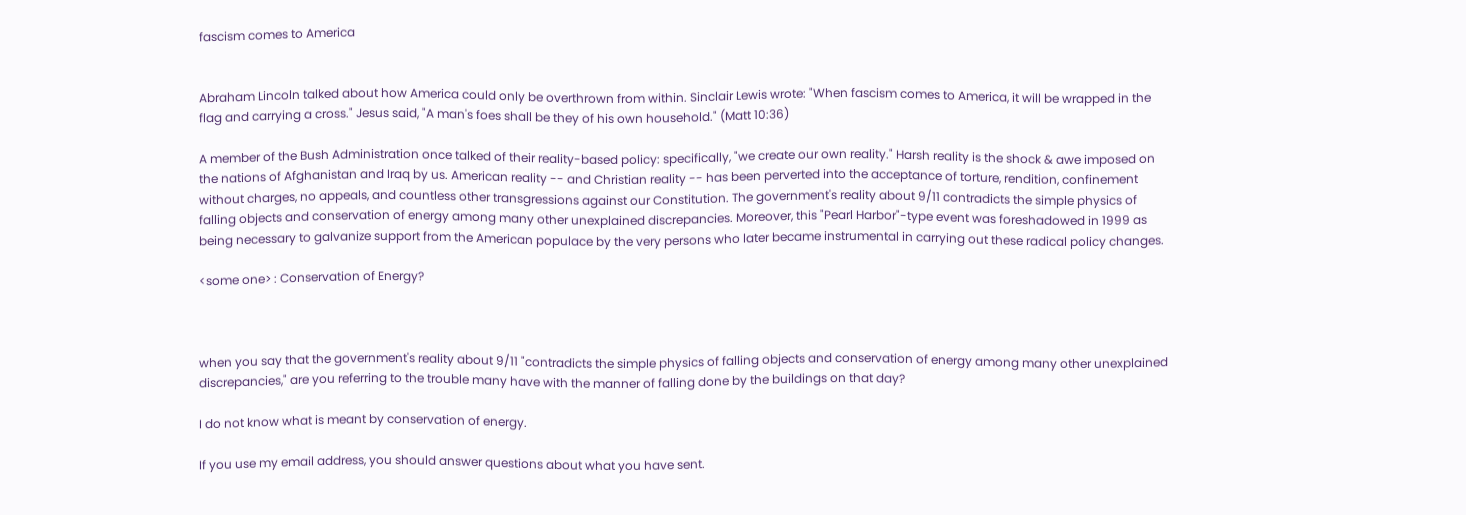fascism comes to America


Abraham Lincoln talked about how America could only be overthrown from within. Sinclair Lewis wrote: "When fascism comes to America, it will be wrapped in the flag and carrying a cross." Jesus said, "A man's foes shall be they of his own household." (Matt 10:36)

A member of the Bush Administration once talked of their reality-based policy: specifically, "we create our own reality." Harsh reality is the shock & awe imposed on the nations of Afghanistan and Iraq by us. American reality -- and Christian reality -- has been perverted into the acceptance of torture, rendition, confinement without charges, no appeals, and countless other transgressions against our Constitution. The government's reality about 9/11 contradicts the simple physics of falling objects and conservation of energy among many other unexplained discrepancies. Moreover, this "Pearl Harbor"-type event was foreshadowed in 1999 as being necessary to galvanize support from the American populace by the very persons who later became instrumental in carrying out these radical policy changes.

<some one> : Conservation of Energy?



when you say that the government's reality about 9/11 "contradicts the simple physics of falling objects and conservation of energy among many other unexplained discrepancies," are you referring to the trouble many have with the manner of falling done by the buildings on that day?

I do not know what is meant by conservation of energy.

If you use my email address, you should answer questions about what you have sent.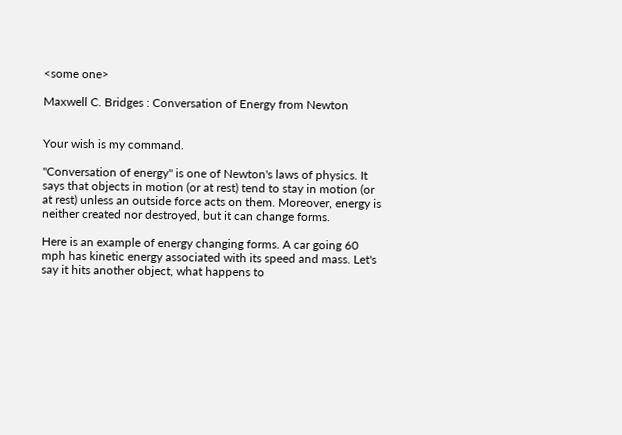<some one>

Maxwell C. Bridges : Conversation of Energy from Newton


Your wish is my command.

"Conversation of energy" is one of Newton's laws of physics. It says that objects in motion (or at rest) tend to stay in motion (or at rest) unless an outside force acts on them. Moreover, energy is neither created nor destroyed, but it can change forms.

Here is an example of energy changing forms. A car going 60 mph has kinetic energy associated with its speed and mass. Let's say it hits another object, what happens to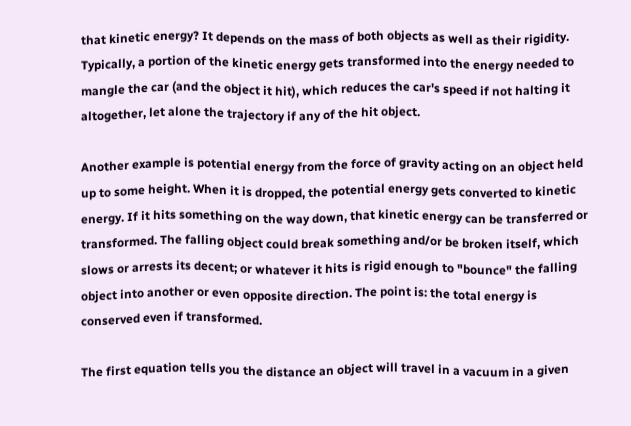that kinetic energy? It depends on the mass of both objects as well as their rigidity. Typically, a portion of the kinetic energy gets transformed into the energy needed to mangle the car (and the object it hit), which reduces the car's speed if not halting it altogether, let alone the trajectory if any of the hit object.

Another example is potential energy from the force of gravity acting on an object held up to some height. When it is dropped, the potential energy gets converted to kinetic energy. If it hits something on the way down, that kinetic energy can be transferred or transformed. The falling object could break something and/or be broken itself, which slows or arrests its decent; or whatever it hits is rigid enough to "bounce" the falling object into another or even opposite direction. The point is: the total energy is conserved even if transformed.

The first equation tells you the distance an object will travel in a vacuum in a given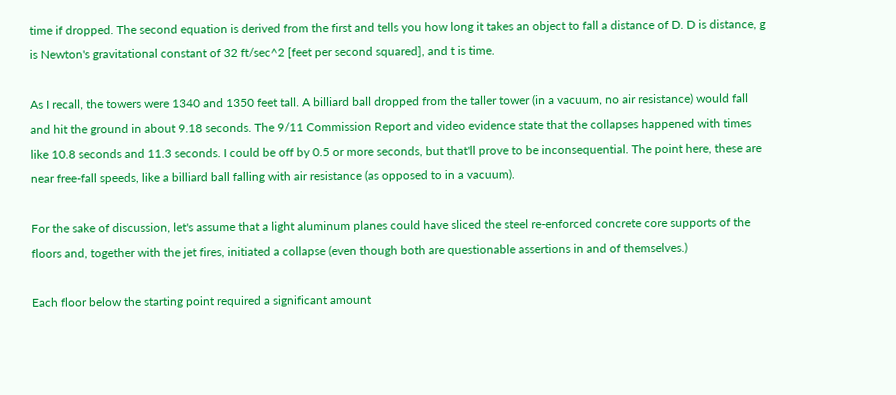time if dropped. The second equation is derived from the first and tells you how long it takes an object to fall a distance of D. D is distance, g is Newton's gravitational constant of 32 ft/sec^2 [feet per second squared], and t is time.

As I recall, the towers were 1340 and 1350 feet tall. A billiard ball dropped from the taller tower (in a vacuum, no air resistance) would fall and hit the ground in about 9.18 seconds. The 9/11 Commission Report and video evidence state that the collapses happened with times like 10.8 seconds and 11.3 seconds. I could be off by 0.5 or more seconds, but that'll prove to be inconsequential. The point here, these are near free-fall speeds, like a billiard ball falling with air resistance (as opposed to in a vacuum).

For the sake of discussion, let's assume that a light aluminum planes could have sliced the steel re-enforced concrete core supports of the floors and, together with the jet fires, initiated a collapse (even though both are questionable assertions in and of themselves.)

Each floor below the starting point required a significant amount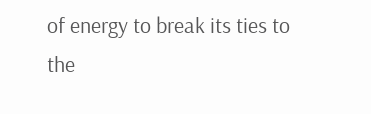of energy to break its ties to the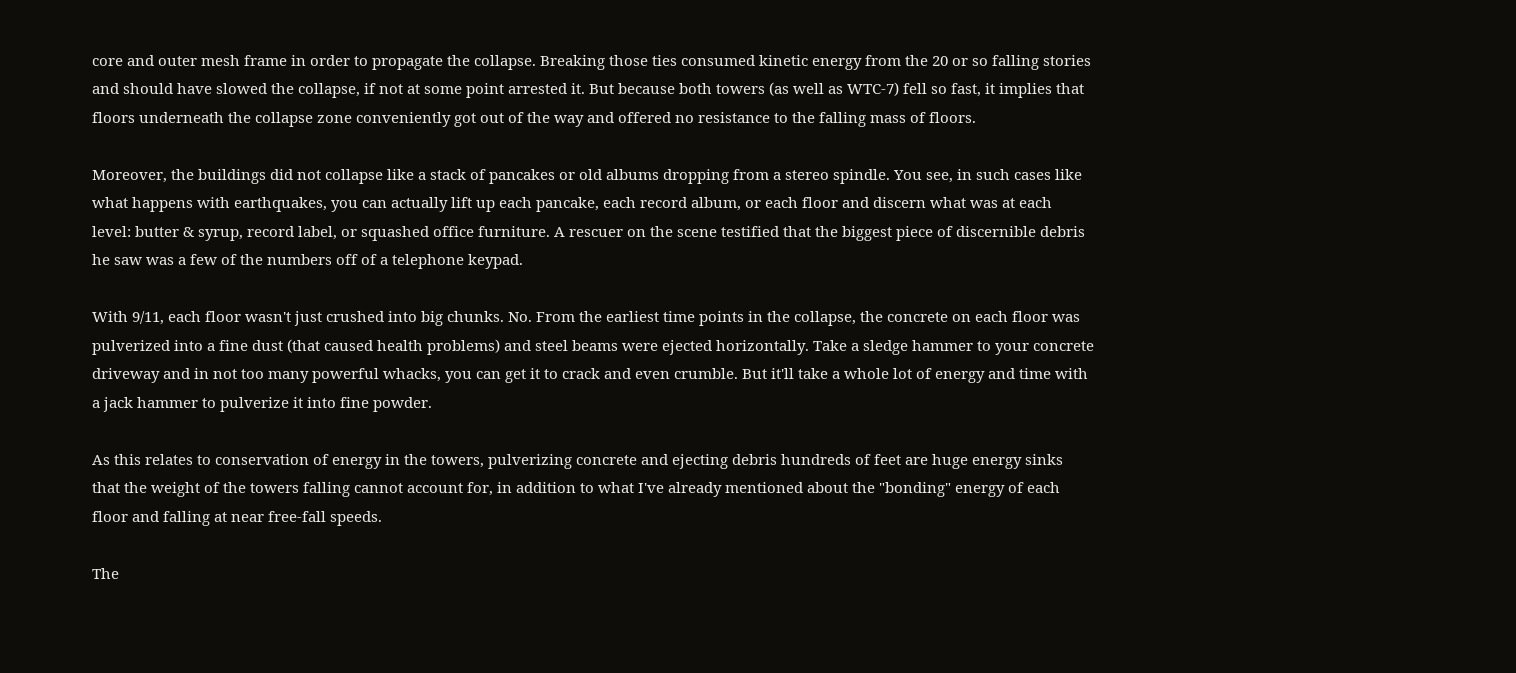core and outer mesh frame in order to propagate the collapse. Breaking those ties consumed kinetic energy from the 20 or so falling stories and should have slowed the collapse, if not at some point arrested it. But because both towers (as well as WTC-7) fell so fast, it implies that floors underneath the collapse zone conveniently got out of the way and offered no resistance to the falling mass of floors.

Moreover, the buildings did not collapse like a stack of pancakes or old albums dropping from a stereo spindle. You see, in such cases like what happens with earthquakes, you can actually lift up each pancake, each record album, or each floor and discern what was at each level: butter & syrup, record label, or squashed office furniture. A rescuer on the scene testified that the biggest piece of discernible debris he saw was a few of the numbers off of a telephone keypad.

With 9/11, each floor wasn't just crushed into big chunks. No. From the earliest time points in the collapse, the concrete on each floor was pulverized into a fine dust (that caused health problems) and steel beams were ejected horizontally. Take a sledge hammer to your concrete driveway and in not too many powerful whacks, you can get it to crack and even crumble. But it'll take a whole lot of energy and time with a jack hammer to pulverize it into fine powder.

As this relates to conservation of energy in the towers, pulverizing concrete and ejecting debris hundreds of feet are huge energy sinks that the weight of the towers falling cannot account for, in addition to what I've already mentioned about the "bonding" energy of each floor and falling at near free-fall speeds.

The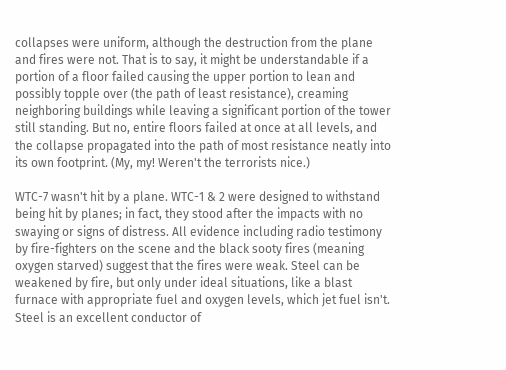collapses were uniform, although the destruction from the plane and fires were not. That is to say, it might be understandable if a portion of a floor failed causing the upper portion to lean and possibly topple over (the path of least resistance), creaming neighboring buildings while leaving a significant portion of the tower still standing. But no, entire floors failed at once at all levels, and the collapse propagated into the path of most resistance neatly into its own footprint. (My, my! Weren't the terrorists nice.)

WTC-7 wasn't hit by a plane. WTC-1 & 2 were designed to withstand being hit by planes; in fact, they stood after the impacts with no swaying or signs of distress. All evidence including radio testimony by fire-fighters on the scene and the black sooty fires (meaning oxygen starved) suggest that the fires were weak. Steel can be weakened by fire, but only under ideal situations, like a blast furnace with appropriate fuel and oxygen levels, which jet fuel isn't. Steel is an excellent conductor of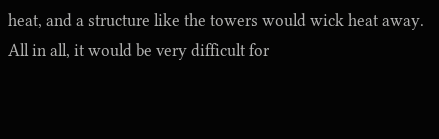heat, and a structure like the towers would wick heat away. All in all, it would be very difficult for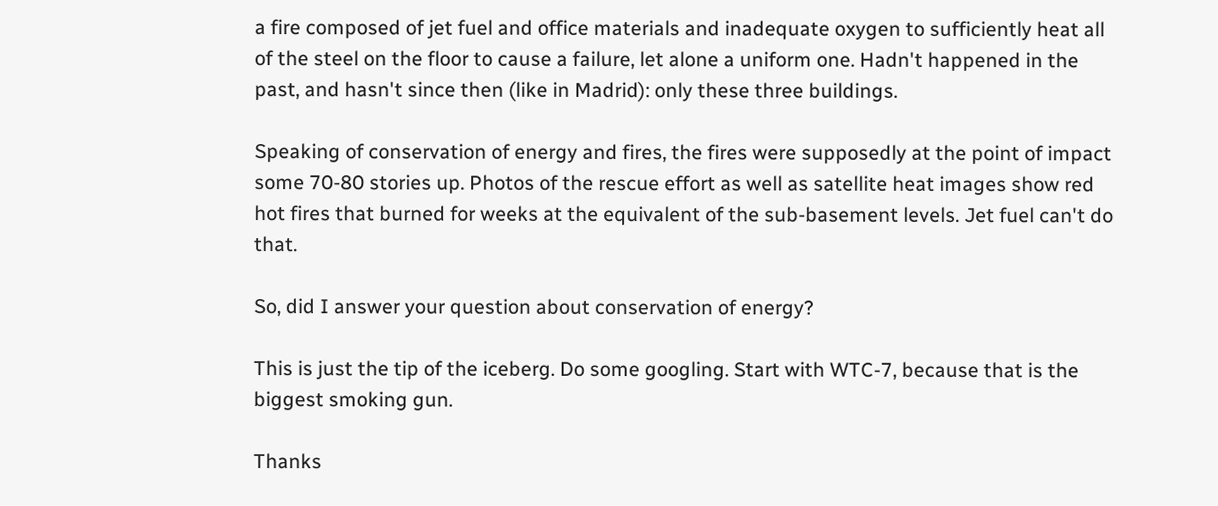a fire composed of jet fuel and office materials and inadequate oxygen to sufficiently heat all of the steel on the floor to cause a failure, let alone a uniform one. Hadn't happened in the past, and hasn't since then (like in Madrid): only these three buildings.

Speaking of conservation of energy and fires, the fires were supposedly at the point of impact some 70-80 stories up. Photos of the rescue effort as well as satellite heat images show red hot fires that burned for weeks at the equivalent of the sub-basement levels. Jet fuel can't do that.

So, did I answer your question about conservation of energy?

This is just the tip of the iceberg. Do some googling. Start with WTC-7, because that is the biggest smoking gun.

Thanks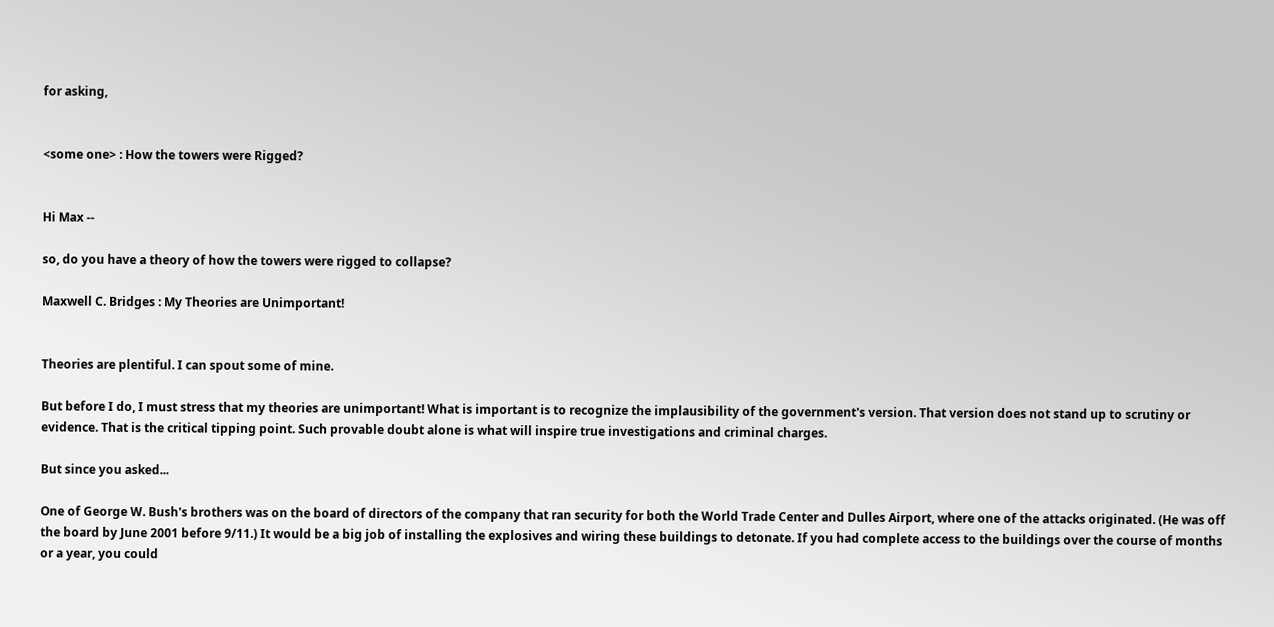for asking,


<some one> : How the towers were Rigged?


Hi Max --

so, do you have a theory of how the towers were rigged to collapse?

Maxwell C. Bridges : My Theories are Unimportant!


Theories are plentiful. I can spout some of mine.

But before I do, I must stress that my theories are unimportant! What is important is to recognize the implausibility of the government's version. That version does not stand up to scrutiny or evidence. That is the critical tipping point. Such provable doubt alone is what will inspire true investigations and criminal charges.

But since you asked...

One of George W. Bush's brothers was on the board of directors of the company that ran security for both the World Trade Center and Dulles Airport, where one of the attacks originated. (He was off the board by June 2001 before 9/11.) It would be a big job of installing the explosives and wiring these buildings to detonate. If you had complete access to the buildings over the course of months or a year, you could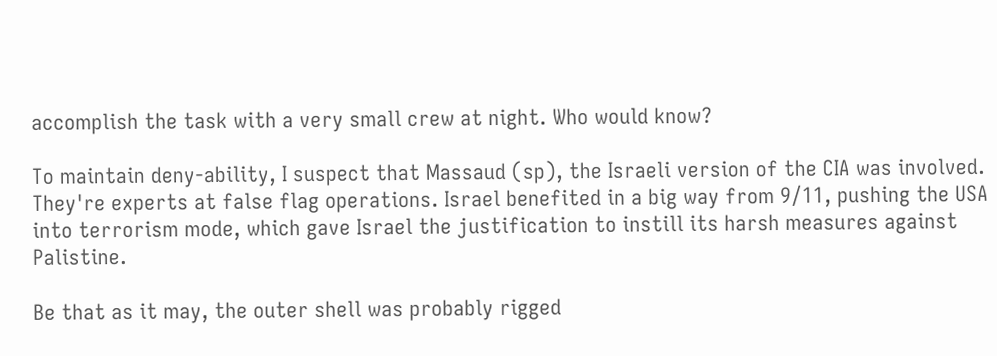accomplish the task with a very small crew at night. Who would know?

To maintain deny-ability, I suspect that Massaud (sp), the Israeli version of the CIA was involved. They're experts at false flag operations. Israel benefited in a big way from 9/11, pushing the USA into terrorism mode, which gave Israel the justification to instill its harsh measures against Palistine.

Be that as it may, the outer shell was probably rigged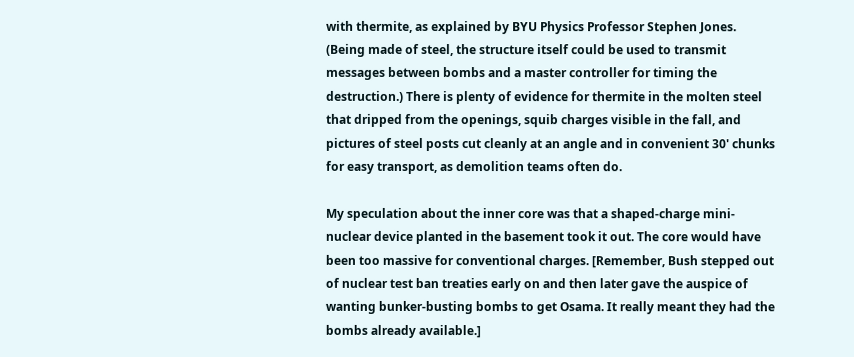with thermite, as explained by BYU Physics Professor Stephen Jones. (Being made of steel, the structure itself could be used to transmit messages between bombs and a master controller for timing the destruction.) There is plenty of evidence for thermite in the molten steel that dripped from the openings, squib charges visible in the fall, and pictures of steel posts cut cleanly at an angle and in convenient 30' chunks for easy transport, as demolition teams often do.

My speculation about the inner core was that a shaped-charge mini-nuclear device planted in the basement took it out. The core would have been too massive for conventional charges. [Remember, Bush stepped out of nuclear test ban treaties early on and then later gave the auspice of wanting bunker-busting bombs to get Osama. It really meant they had the bombs already available.]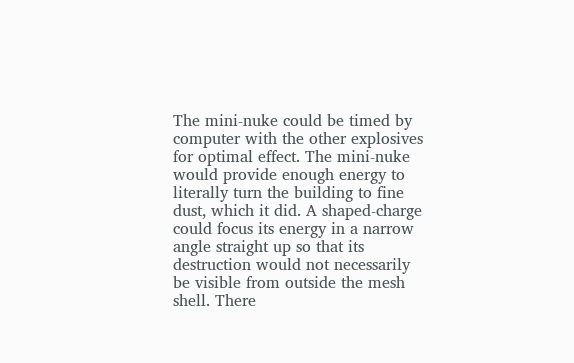The mini-nuke could be timed by computer with the other explosives for optimal effect. The mini-nuke would provide enough energy to literally turn the building to fine dust, which it did. A shaped-charge could focus its energy in a narrow angle straight up so that its destruction would not necessarily be visible from outside the mesh shell. There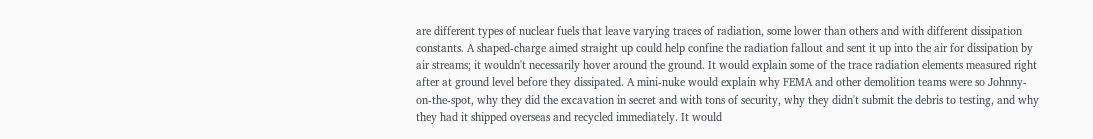are different types of nuclear fuels that leave varying traces of radiation, some lower than others and with different dissipation constants. A shaped-charge aimed straight up could help confine the radiation fallout and sent it up into the air for dissipation by air streams; it wouldn't necessarily hover around the ground. It would explain some of the trace radiation elements measured right after at ground level before they dissipated. A mini-nuke would explain why FEMA and other demolition teams were so Johnny-on-the-spot, why they did the excavation in secret and with tons of security, why they didn't submit the debris to testing, and why they had it shipped overseas and recycled immediately. It would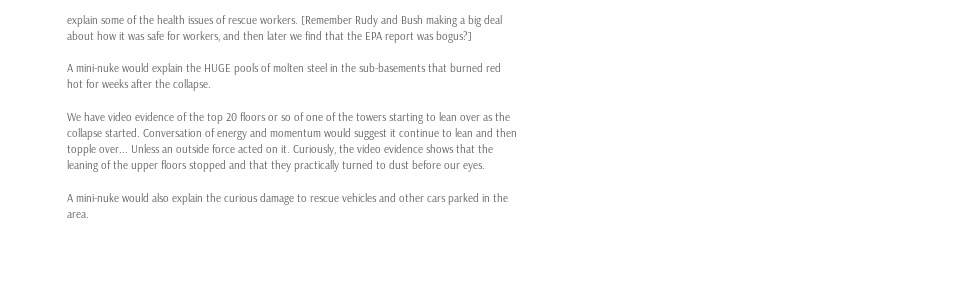explain some of the health issues of rescue workers. [Remember Rudy and Bush making a big deal about how it was safe for workers, and then later we find that the EPA report was bogus?]

A mini-nuke would explain the HUGE pools of molten steel in the sub-basements that burned red hot for weeks after the collapse.

We have video evidence of the top 20 floors or so of one of the towers starting to lean over as the collapse started. Conversation of energy and momentum would suggest it continue to lean and then topple over... Unless an outside force acted on it. Curiously, the video evidence shows that the leaning of the upper floors stopped and that they practically turned to dust before our eyes.

A mini-nuke would also explain the curious damage to rescue vehicles and other cars parked in the area.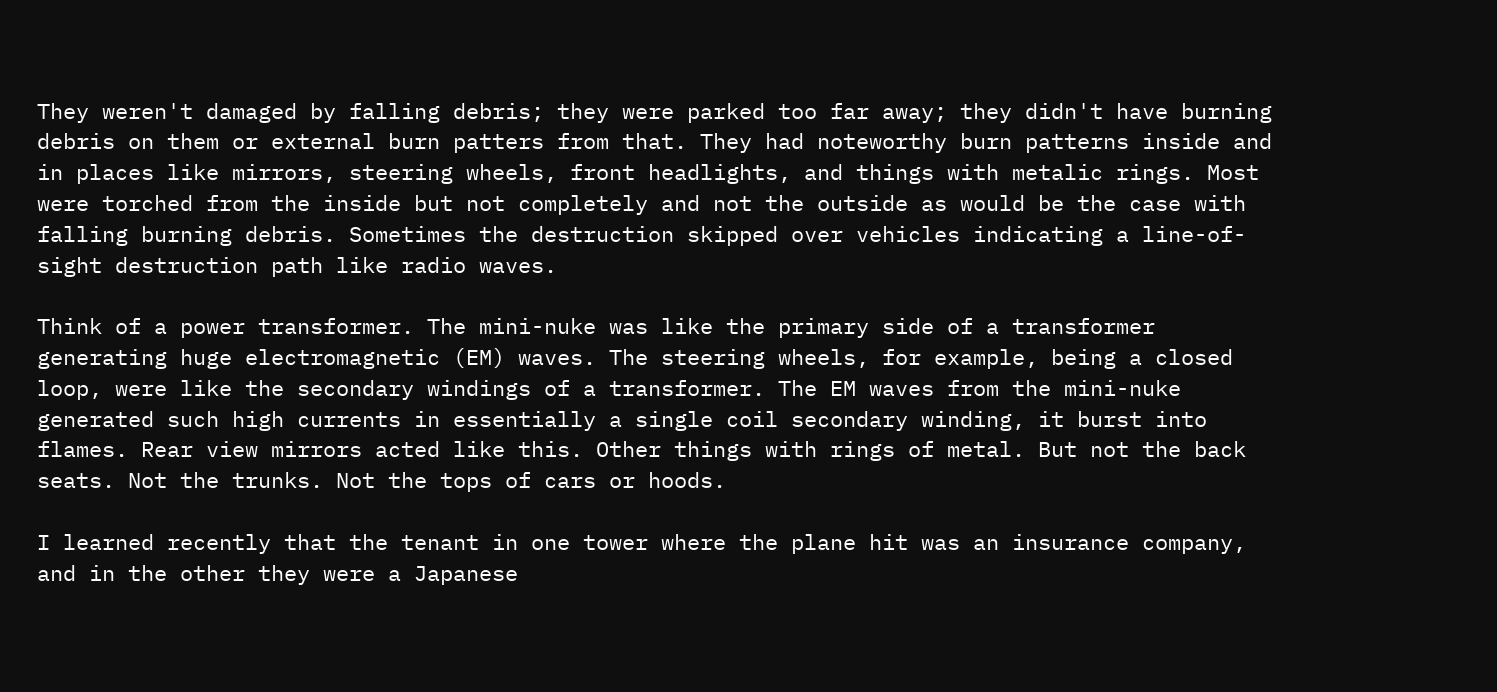They weren't damaged by falling debris; they were parked too far away; they didn't have burning debris on them or external burn patters from that. They had noteworthy burn patterns inside and in places like mirrors, steering wheels, front headlights, and things with metalic rings. Most were torched from the inside but not completely and not the outside as would be the case with falling burning debris. Sometimes the destruction skipped over vehicles indicating a line-of-sight destruction path like radio waves.

Think of a power transformer. The mini-nuke was like the primary side of a transformer generating huge electromagnetic (EM) waves. The steering wheels, for example, being a closed loop, were like the secondary windings of a transformer. The EM waves from the mini-nuke generated such high currents in essentially a single coil secondary winding, it burst into flames. Rear view mirrors acted like this. Other things with rings of metal. But not the back seats. Not the trunks. Not the tops of cars or hoods.

I learned recently that the tenant in one tower where the plane hit was an insurance company, and in the other they were a Japanese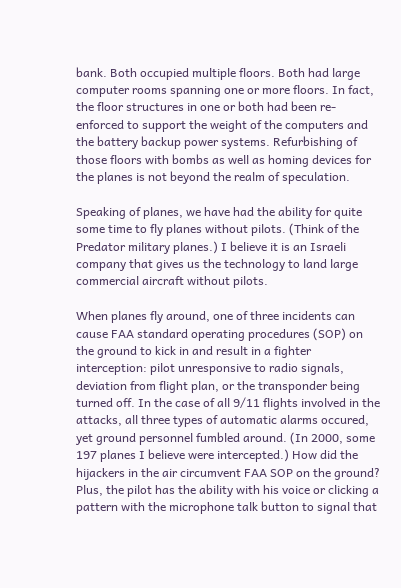bank. Both occupied multiple floors. Both had large computer rooms spanning one or more floors. In fact, the floor structures in one or both had been re-enforced to support the weight of the computers and the battery backup power systems. Refurbishing of those floors with bombs as well as homing devices for the planes is not beyond the realm of speculation.

Speaking of planes, we have had the ability for quite some time to fly planes without pilots. (Think of the Predator military planes.) I believe it is an Israeli company that gives us the technology to land large commercial aircraft without pilots.

When planes fly around, one of three incidents can cause FAA standard operating procedures (SOP) on the ground to kick in and result in a fighter interception: pilot unresponsive to radio signals, deviation from flight plan, or the transponder being turned off. In the case of all 9/11 flights involved in the attacks, all three types of automatic alarms occured, yet ground personnel fumbled around. (In 2000, some 197 planes I believe were intercepted.) How did the hijackers in the air circumvent FAA SOP on the ground? Plus, the pilot has the ability with his voice or clicking a pattern with the microphone talk button to signal that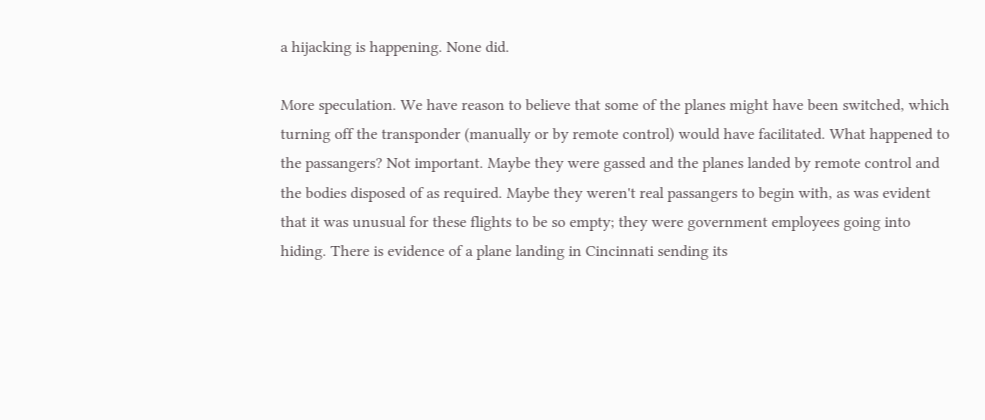a hijacking is happening. None did.

More speculation. We have reason to believe that some of the planes might have been switched, which turning off the transponder (manually or by remote control) would have facilitated. What happened to the passangers? Not important. Maybe they were gassed and the planes landed by remote control and the bodies disposed of as required. Maybe they weren't real passangers to begin with, as was evident that it was unusual for these flights to be so empty; they were government employees going into hiding. There is evidence of a plane landing in Cincinnati sending its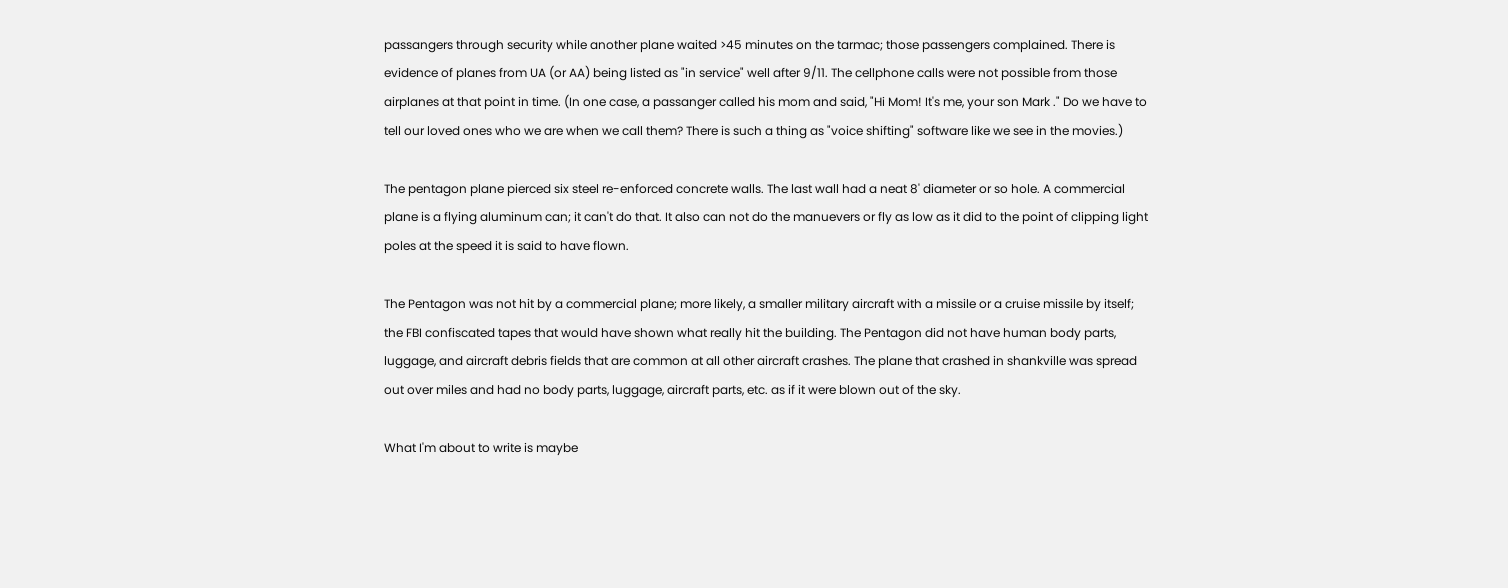passangers through security while another plane waited >45 minutes on the tarmac; those passengers complained. There is evidence of planes from UA (or AA) being listed as "in service" well after 9/11. The cellphone calls were not possible from those airplanes at that point in time. (In one case, a passanger called his mom and said, "Hi Mom! It's me, your son Mark ." Do we have to tell our loved ones who we are when we call them? There is such a thing as "voice shifting" software like we see in the movies.)

The pentagon plane pierced six steel re-enforced concrete walls. The last wall had a neat 8' diameter or so hole. A commercial plane is a flying aluminum can; it can't do that. It also can not do the manuevers or fly as low as it did to the point of clipping light poles at the speed it is said to have flown.

The Pentagon was not hit by a commercial plane; more likely, a smaller military aircraft with a missile or a cruise missile by itself; the FBI confiscated tapes that would have shown what really hit the building. The Pentagon did not have human body parts, luggage, and aircraft debris fields that are common at all other aircraft crashes. The plane that crashed in shankville was spread out over miles and had no body parts, luggage, aircraft parts, etc. as if it were blown out of the sky.

What I'm about to write is maybe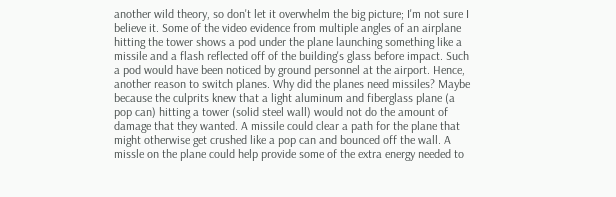another wild theory, so don't let it overwhelm the big picture; I'm not sure I believe it. Some of the video evidence from multiple angles of an airplane hitting the tower shows a pod under the plane launching something like a missile and a flash reflected off of the building's glass before impact. Such a pod would have been noticed by ground personnel at the airport. Hence, another reason to switch planes. Why did the planes need missiles? Maybe because the culprits knew that a light aluminum and fiberglass plane (a pop can) hitting a tower (solid steel wall) would not do the amount of damage that they wanted. A missile could clear a path for the plane that might otherwise get crushed like a pop can and bounced off the wall. A missle on the plane could help provide some of the extra energy needed to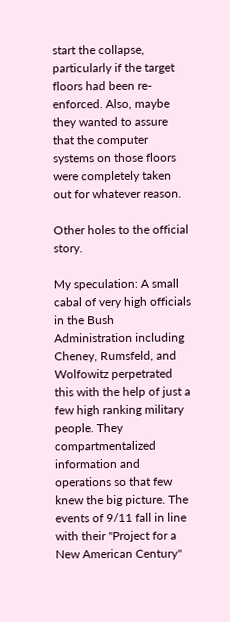start the collapse, particularly if the target floors had been re-enforced. Also, maybe they wanted to assure that the computer systems on those floors were completely taken out for whatever reason.

Other holes to the official story.

My speculation: A small cabal of very high officials in the Bush Administration including Cheney, Rumsfeld, and Wolfowitz perpetrated this with the help of just a few high ranking military people. They compartmentalized information and operations so that few knew the big picture. The events of 9/11 fall in line with their "Project for a New American Century"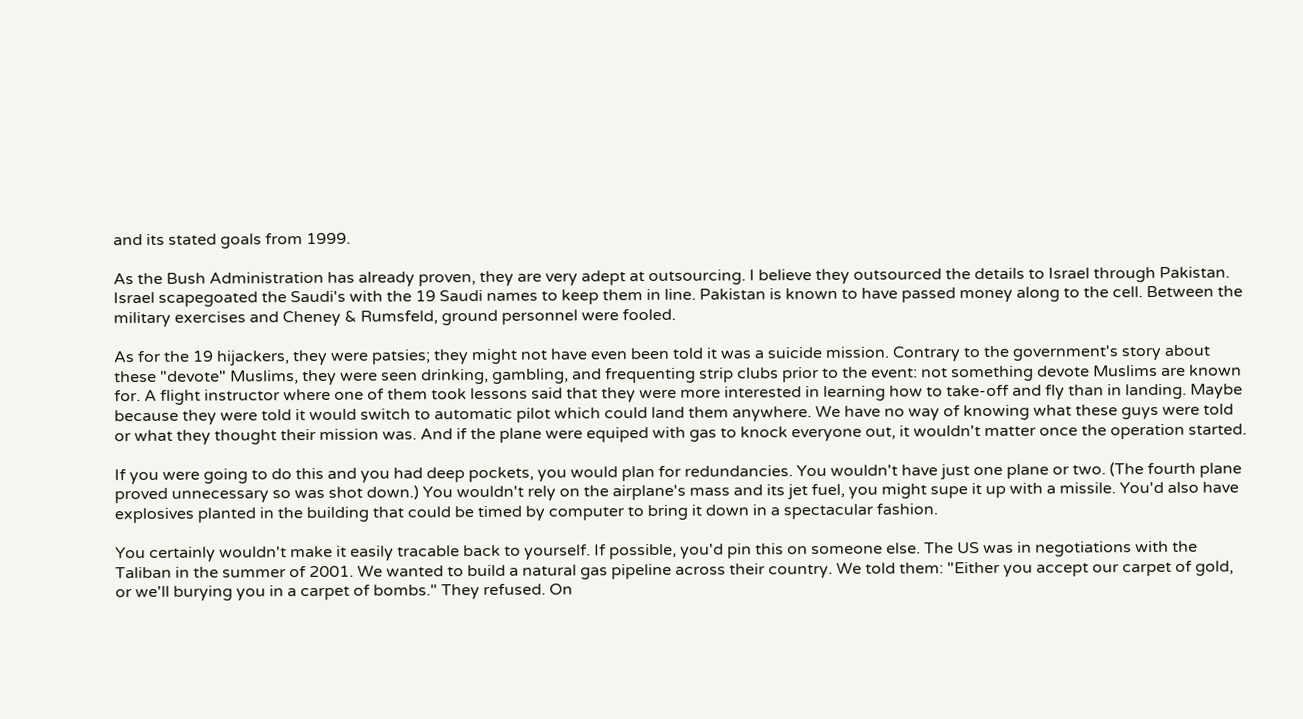and its stated goals from 1999.

As the Bush Administration has already proven, they are very adept at outsourcing. I believe they outsourced the details to Israel through Pakistan. Israel scapegoated the Saudi's with the 19 Saudi names to keep them in line. Pakistan is known to have passed money along to the cell. Between the military exercises and Cheney & Rumsfeld, ground personnel were fooled.

As for the 19 hijackers, they were patsies; they might not have even been told it was a suicide mission. Contrary to the government's story about these "devote" Muslims, they were seen drinking, gambling, and frequenting strip clubs prior to the event: not something devote Muslims are known for. A flight instructor where one of them took lessons said that they were more interested in learning how to take-off and fly than in landing. Maybe because they were told it would switch to automatic pilot which could land them anywhere. We have no way of knowing what these guys were told or what they thought their mission was. And if the plane were equiped with gas to knock everyone out, it wouldn't matter once the operation started.

If you were going to do this and you had deep pockets, you would plan for redundancies. You wouldn't have just one plane or two. (The fourth plane proved unnecessary so was shot down.) You wouldn't rely on the airplane's mass and its jet fuel, you might supe it up with a missile. You'd also have explosives planted in the building that could be timed by computer to bring it down in a spectacular fashion.

You certainly wouldn't make it easily tracable back to yourself. If possible, you'd pin this on someone else. The US was in negotiations with the Taliban in the summer of 2001. We wanted to build a natural gas pipeline across their country. We told them: "Either you accept our carpet of gold, or we'll burying you in a carpet of bombs." They refused. On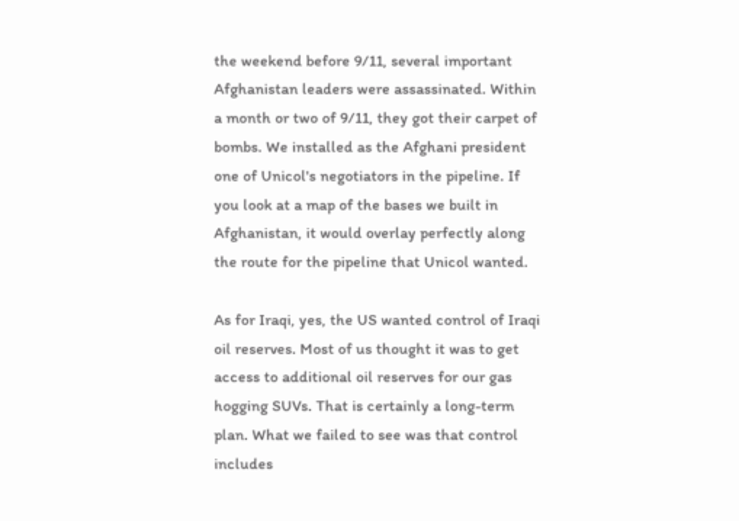the weekend before 9/11, several important Afghanistan leaders were assassinated. Within a month or two of 9/11, they got their carpet of bombs. We installed as the Afghani president one of Unicol's negotiators in the pipeline. If you look at a map of the bases we built in Afghanistan, it would overlay perfectly along the route for the pipeline that Unicol wanted.

As for Iraqi, yes, the US wanted control of Iraqi oil reserves. Most of us thought it was to get access to additional oil reserves for our gas hogging SUVs. That is certainly a long-term plan. What we failed to see was that control includes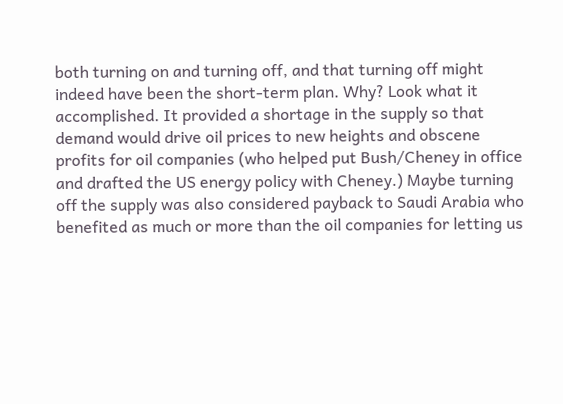both turning on and turning off, and that turning off might indeed have been the short-term plan. Why? Look what it accomplished. It provided a shortage in the supply so that demand would drive oil prices to new heights and obscene profits for oil companies (who helped put Bush/Cheney in office and drafted the US energy policy with Cheney.) Maybe turning off the supply was also considered payback to Saudi Arabia who benefited as much or more than the oil companies for letting us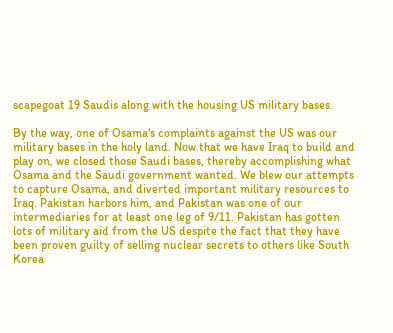scapegoat 19 Saudis along with the housing US military bases.

By the way, one of Osama's complaints against the US was our military bases in the holy land. Now that we have Iraq to build and play on, we closed those Saudi bases, thereby accomplishing what Osama and the Saudi government wanted. We blew our attempts to capture Osama, and diverted important military resources to Iraq. Pakistan harbors him, and Pakistan was one of our intermediaries for at least one leg of 9/11. Pakistan has gotten lots of military aid from the US despite the fact that they have been proven guilty of selling nuclear secrets to others like South Korea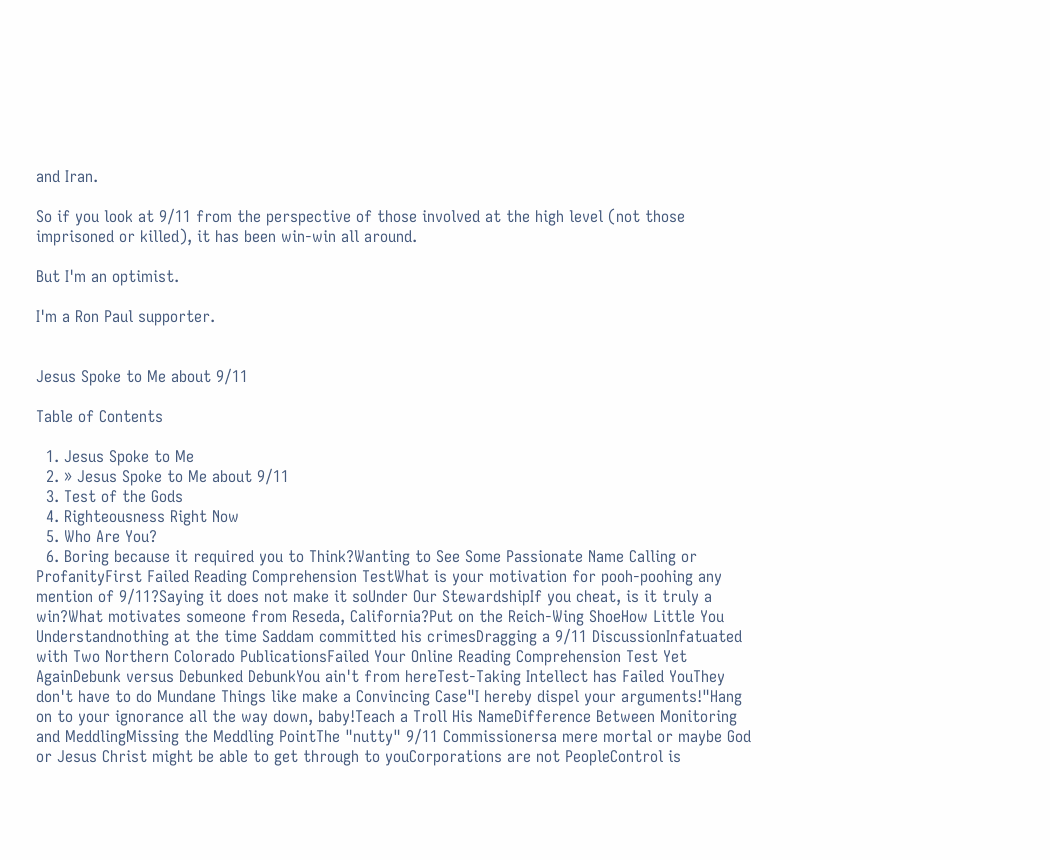and Iran.

So if you look at 9/11 from the perspective of those involved at the high level (not those imprisoned or killed), it has been win-win all around.

But I'm an optimist.

I'm a Ron Paul supporter.


Jesus Spoke to Me about 9/11

Table of Contents

  1. Jesus Spoke to Me
  2. » Jesus Spoke to Me about 9/11
  3. Test of the Gods
  4. Righteousness Right Now
  5. Who Are You?
  6. Boring because it required you to Think?Wanting to See Some Passionate Name Calling or ProfanityFirst Failed Reading Comprehension TestWhat is your motivation for pooh-poohing any mention of 9/11?Saying it does not make it soUnder Our StewardshipIf you cheat, is it truly a win?What motivates someone from Reseda, California?Put on the Reich-Wing ShoeHow Little You Understandnothing at the time Saddam committed his crimesDragging a 9/11 DiscussionInfatuated with Two Northern Colorado PublicationsFailed Your Online Reading Comprehension Test Yet AgainDebunk versus Debunked DebunkYou ain't from hereTest-Taking Intellect has Failed YouThey don't have to do Mundane Things like make a Convincing Case"I hereby dispel your arguments!"Hang on to your ignorance all the way down, baby!Teach a Troll His NameDifference Between Monitoring and MeddlingMissing the Meddling PointThe "nutty" 9/11 Commissionersa mere mortal or maybe God or Jesus Christ might be able to get through to youCorporations are not PeopleControl is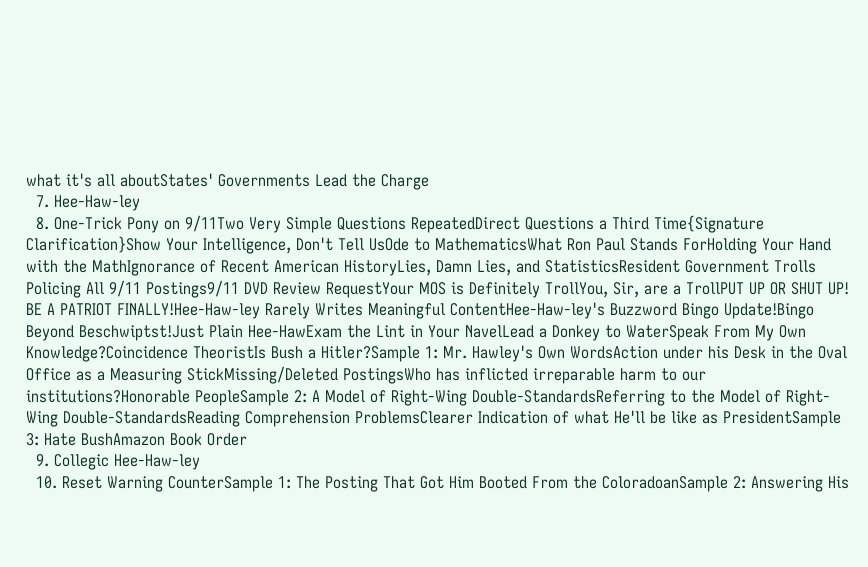what it's all aboutStates' Governments Lead the Charge
  7. Hee-Haw-ley
  8. One-Trick Pony on 9/11Two Very Simple Questions RepeatedDirect Questions a Third Time{Signature Clarification}Show Your Intelligence, Don't Tell UsOde to MathematicsWhat Ron Paul Stands ForHolding Your Hand with the MathIgnorance of Recent American HistoryLies, Damn Lies, and StatisticsResident Government Trolls Policing All 9/11 Postings9/11 DVD Review RequestYour MOS is Definitely TrollYou, Sir, are a TrollPUT UP OR SHUT UP! BE A PATRIOT FINALLY!Hee-Haw-ley Rarely Writes Meaningful ContentHee-Haw-ley's Buzzword Bingo Update!Bingo Beyond Beschwiptst!Just Plain Hee-HawExam the Lint in Your NavelLead a Donkey to WaterSpeak From My Own Knowledge?Coincidence TheoristIs Bush a Hitler?Sample 1: Mr. Hawley's Own WordsAction under his Desk in the Oval Office as a Measuring StickMissing/Deleted PostingsWho has inflicted irreparable harm to our institutions?Honorable PeopleSample 2: A Model of Right-Wing Double-StandardsReferring to the Model of Right-Wing Double-StandardsReading Comprehension ProblemsClearer Indication of what He'll be like as PresidentSample 3: Hate BushAmazon Book Order
  9. Collegic Hee-Haw-ley
  10. Reset Warning CounterSample 1: The Posting That Got Him Booted From the ColoradoanSample 2: Answering His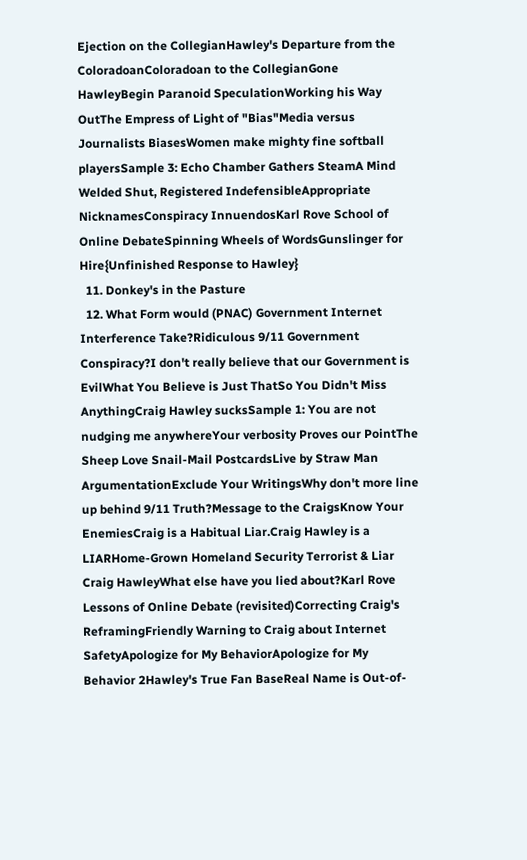Ejection on the CollegianHawley's Departure from the ColoradoanColoradoan to the CollegianGone HawleyBegin Paranoid SpeculationWorking his Way OutThe Empress of Light of "Bias"Media versus Journalists BiasesWomen make mighty fine softball playersSample 3: Echo Chamber Gathers SteamA Mind Welded Shut, Registered IndefensibleAppropriate NicknamesConspiracy InnuendosKarl Rove School of Online DebateSpinning Wheels of WordsGunslinger for Hire{Unfinished Response to Hawley}
  11. Donkey's in the Pasture
  12. What Form would (PNAC) Government Internet Interference Take?Ridiculous 9/11 Government Conspiracy?I don't really believe that our Government is EvilWhat You Believe is Just ThatSo You Didn't Miss AnythingCraig Hawley sucksSample 1: You are not nudging me anywhereYour verbosity Proves our PointThe Sheep Love Snail-Mail PostcardsLive by Straw Man ArgumentationExclude Your WritingsWhy don't more line up behind 9/11 Truth?Message to the CraigsKnow Your EnemiesCraig is a Habitual Liar.Craig Hawley is a LIARHome-Grown Homeland Security Terrorist & Liar Craig HawleyWhat else have you lied about?Karl Rove Lessons of Online Debate (revisited)Correcting Craig's ReframingFriendly Warning to Craig about Internet SafetyApologize for My BehaviorApologize for My Behavior 2Hawley's True Fan BaseReal Name is Out-of-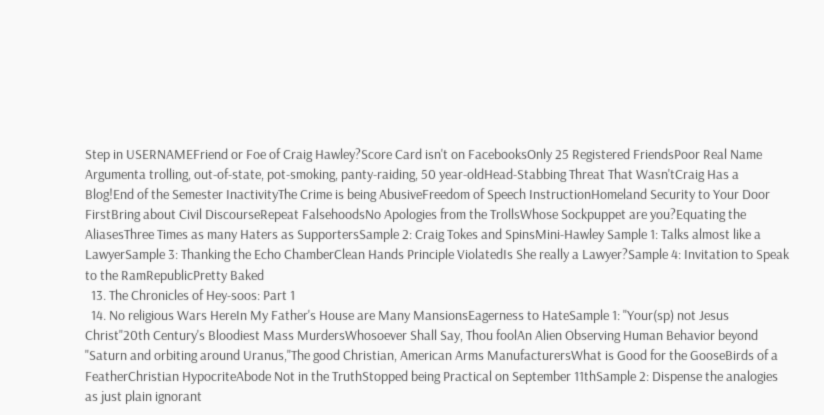Step in USERNAMEFriend or Foe of Craig Hawley?Score Card isn't on FacebooksOnly 25 Registered FriendsPoor Real Name Argumenta trolling, out-of-state, pot-smoking, panty-raiding, 50 year-oldHead-Stabbing Threat That Wasn'tCraig Has a Blog!End of the Semester InactivityThe Crime is being AbusiveFreedom of Speech InstructionHomeland Security to Your Door FirstBring about Civil DiscourseRepeat FalsehoodsNo Apologies from the TrollsWhose Sockpuppet are you?Equating the AliasesThree Times as many Haters as SupportersSample 2: Craig Tokes and SpinsMini-Hawley Sample 1: Talks almost like a LawyerSample 3: Thanking the Echo ChamberClean Hands Principle ViolatedIs She really a Lawyer?Sample 4: Invitation to Speak to the RamRepublicPretty Baked
  13. The Chronicles of Hey-soos: Part 1
  14. No religious Wars HereIn My Father's House are Many MansionsEagerness to HateSample 1: "Your(sp) not Jesus Christ"20th Century's Bloodiest Mass MurdersWhosoever Shall Say, Thou foolAn Alien Observing Human Behavior beyond "Saturn and orbiting around Uranus,"The good Christian, American Arms ManufacturersWhat is Good for the GooseBirds of a FeatherChristian HypocriteAbode Not in the TruthStopped being Practical on September 11thSample 2: Dispense the analogies as just plain ignorant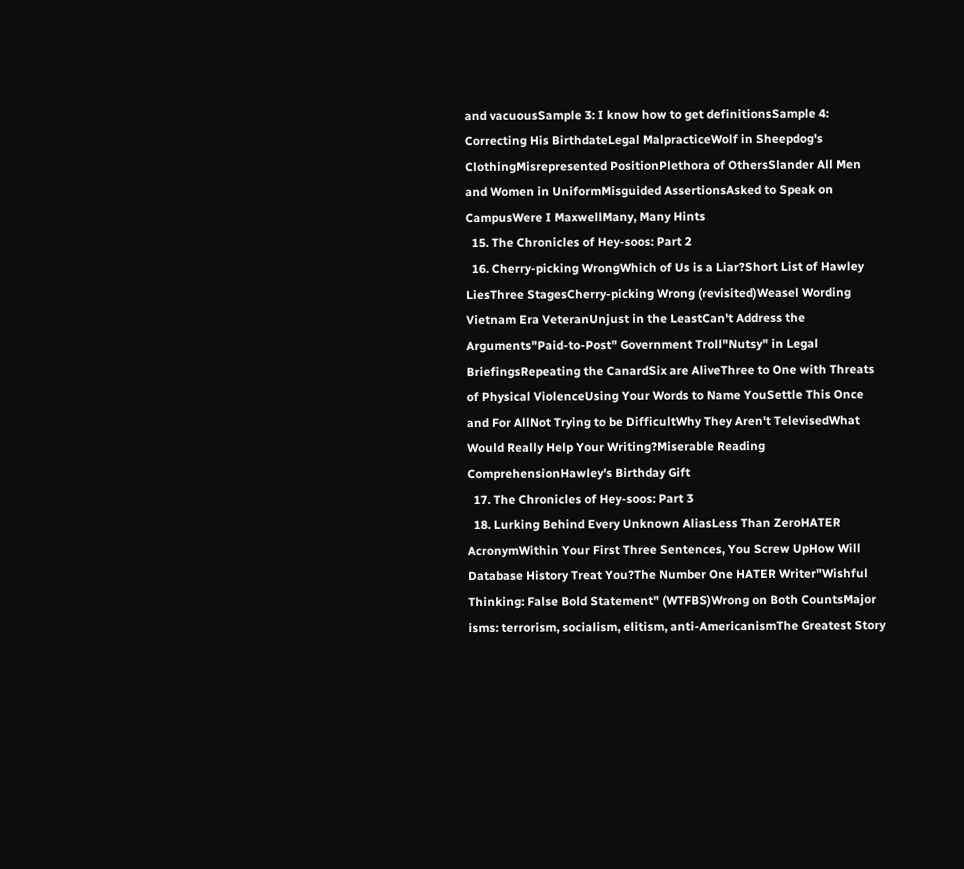and vacuousSample 3: I know how to get definitionsSample 4: Correcting His BirthdateLegal MalpracticeWolf in Sheepdog's ClothingMisrepresented PositionPlethora of OthersSlander All Men and Women in UniformMisguided AssertionsAsked to Speak on CampusWere I MaxwellMany, Many Hints
  15. The Chronicles of Hey-soos: Part 2
  16. Cherry-picking WrongWhich of Us is a Liar?Short List of Hawley LiesThree StagesCherry-picking Wrong (revisited)Weasel Wording Vietnam Era VeteranUnjust in the LeastCan't Address the Arguments"Paid-to-Post" Government Troll"Nutsy" in Legal BriefingsRepeating the CanardSix are AliveThree to One with Threats of Physical ViolenceUsing Your Words to Name YouSettle This Once and For AllNot Trying to be DifficultWhy They Aren't TelevisedWhat Would Really Help Your Writing?Miserable Reading ComprehensionHawley's Birthday Gift
  17. The Chronicles of Hey-soos: Part 3
  18. Lurking Behind Every Unknown AliasLess Than ZeroHATER AcronymWithin Your First Three Sentences, You Screw UpHow Will Database History Treat You?The Number One HATER Writer"Wishful Thinking: False Bold Statement" (WTFBS)Wrong on Both CountsMajor isms: terrorism, socialism, elitism, anti-AmericanismThe Greatest Story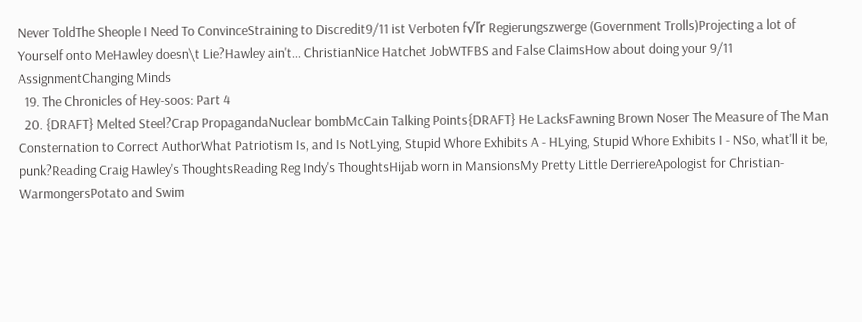Never ToldThe Sheople I Need To ConvinceStraining to Discredit9/11 ist Verboten f√ľr Regierungszwerge (Government Trolls)Projecting a lot of Yourself onto MeHawley doesn\t Lie?Hawley ain't... ChristianNice Hatchet JobWTFBS and False ClaimsHow about doing your 9/11 AssignmentChanging Minds
  19. The Chronicles of Hey-soos: Part 4
  20. {DRAFT} Melted Steel?Crap PropagandaNuclear bombMcCain Talking Points{DRAFT} He LacksFawning Brown Noser The Measure of The Man Consternation to Correct AuthorWhat Patriotism Is, and Is NotLying, Stupid Whore Exhibits A - HLying, Stupid Whore Exhibits I - NSo, what'll it be, punk?Reading Craig Hawley's ThoughtsReading Reg Indy's ThoughtsHijab worn in MansionsMy Pretty Little DerriereApologist for Christian-WarmongersPotato and Swim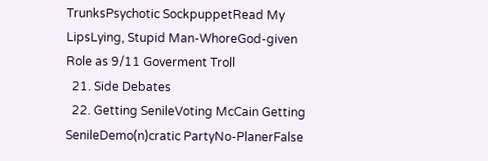TrunksPsychotic SockpuppetRead My LipsLying, Stupid Man-WhoreGod-given Role as 9/11 Goverment Troll
  21. Side Debates
  22. Getting SenileVoting McCain Getting SenileDemo(n)cratic PartyNo-PlanerFalse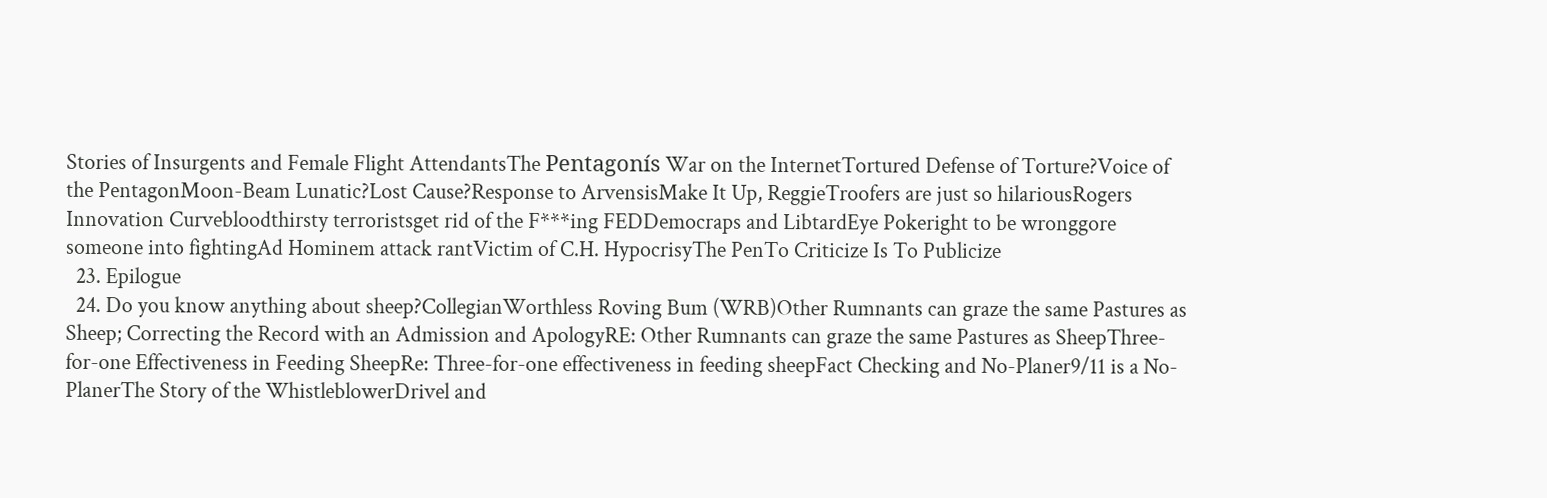Stories of Insurgents and Female Flight AttendantsThe Pentagonís War on the InternetTortured Defense of Torture?Voice of the PentagonMoon-Beam Lunatic?Lost Cause?Response to ArvensisMake It Up, ReggieTroofers are just so hilariousRogers Innovation Curvebloodthirsty terroristsget rid of the F***ing FEDDemocraps and LibtardEye Pokeright to be wronggore someone into fightingAd Hominem attack rantVictim of C.H. HypocrisyThe PenTo Criticize Is To Publicize
  23. Epilogue
  24. Do you know anything about sheep?CollegianWorthless Roving Bum (WRB)Other Rumnants can graze the same Pastures as Sheep; Correcting the Record with an Admission and ApologyRE: Other Rumnants can graze the same Pastures as SheepThree-for-one Effectiveness in Feeding SheepRe: Three-for-one effectiveness in feeding sheepFact Checking and No-Planer9/11 is a No-PlanerThe Story of the WhistleblowerDrivel and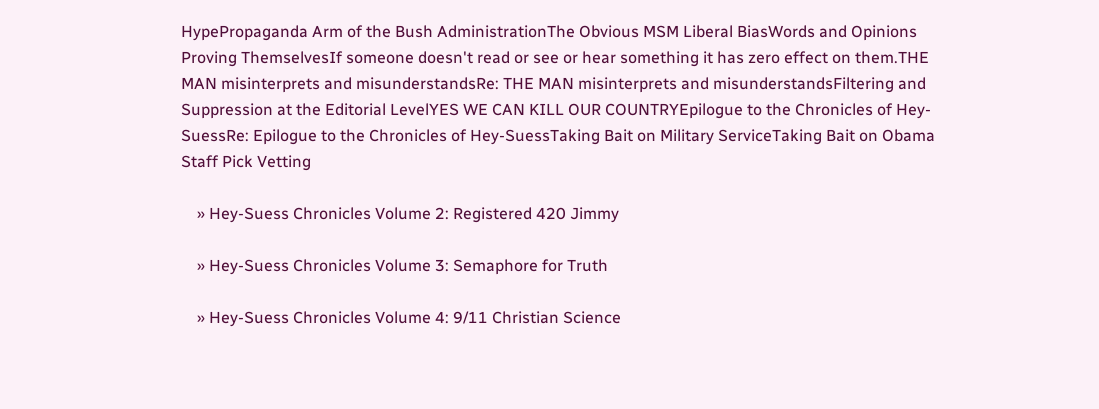HypePropaganda Arm of the Bush AdministrationThe Obvious MSM Liberal BiasWords and Opinions Proving ThemselvesIf someone doesn't read or see or hear something it has zero effect on them.THE MAN misinterprets and misunderstandsRe: THE MAN misinterprets and misunderstandsFiltering and Suppression at the Editorial LevelYES WE CAN KILL OUR COUNTRYEpilogue to the Chronicles of Hey-SuessRe: Epilogue to the Chronicles of Hey-SuessTaking Bait on Military ServiceTaking Bait on Obama Staff Pick Vetting

    » Hey-Suess Chronicles Volume 2: Registered 420 Jimmy

    » Hey-Suess Chronicles Volume 3: Semaphore for Truth

    » Hey-Suess Chronicles Volume 4: 9/11 Christian Science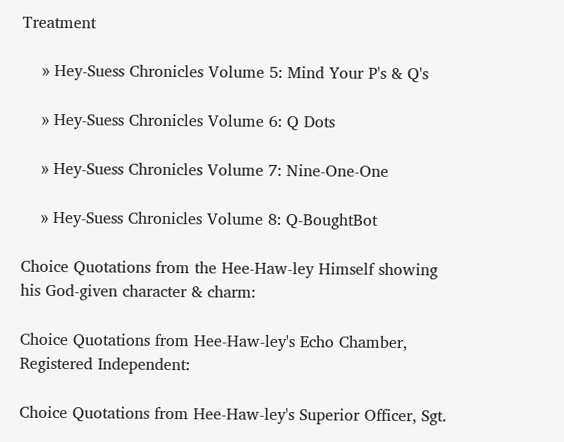Treatment

    » Hey-Suess Chronicles Volume 5: Mind Your P's & Q's

    » Hey-Suess Chronicles Volume 6: Q Dots

    » Hey-Suess Chronicles Volume 7: Nine-One-One

    » Hey-Suess Chronicles Volume 8: Q-BoughtBot

Choice Quotations from the Hee-Haw-ley Himself showing his God-given character & charm:

Choice Quotations from Hee-Haw-ley's Echo Chamber, Registered Independent:

Choice Quotations from Hee-Haw-ley's Superior Officer, Sgt.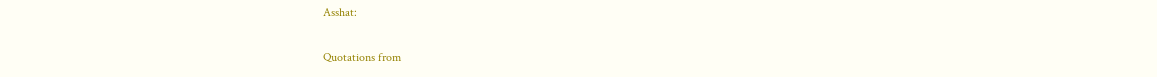Asshat:

Quotations from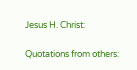Jesus H. Christ:

Quotations from others: